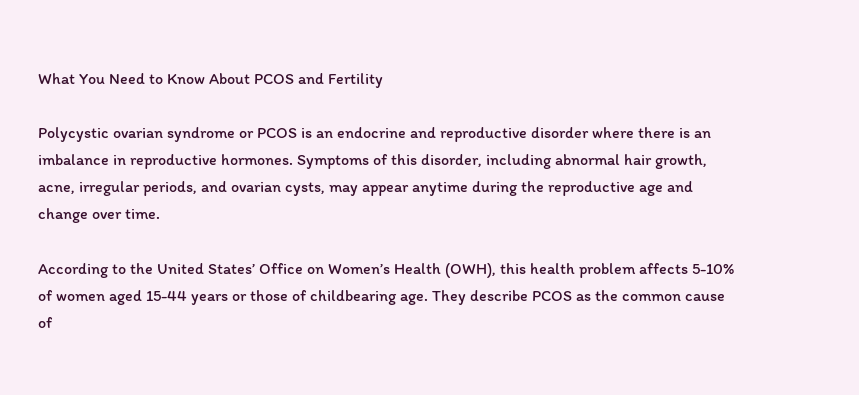What You Need to Know About PCOS and Fertility

Polycystic ovarian syndrome or PCOS is an endocrine and reproductive disorder where there is an imbalance in reproductive hormones. Symptoms of this disorder, including abnormal hair growth, acne, irregular periods, and ovarian cysts, may appear anytime during the reproductive age and change over time.

According to the United States’ Office on Women’s Health (OWH), this health problem affects 5-10% of women aged 15-44 years or those of childbearing age. They describe PCOS as the common cause of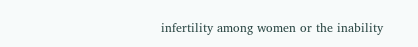infertility among women or the inability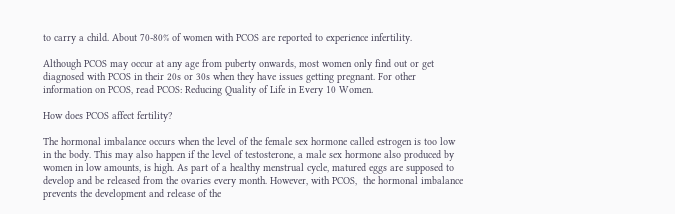to carry a child. About 70-80% of women with PCOS are reported to experience infertility.

Although PCOS may occur at any age from puberty onwards, most women only find out or get diagnosed with PCOS in their 20s or 30s when they have issues getting pregnant. For other information on PCOS, read PCOS: Reducing Quality of Life in Every 10 Women.

How does PCOS affect fertility?

The hormonal imbalance occurs when the level of the female sex hormone called estrogen is too low in the body. This may also happen if the level of testosterone, a male sex hormone also produced by women in low amounts, is high. As part of a healthy menstrual cycle, matured eggs are supposed to develop and be released from the ovaries every month. However, with PCOS,  the hormonal imbalance prevents the development and release of the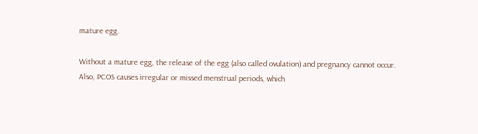mature egg.

Without a mature egg, the release of the egg (also called ovulation) and pregnancy cannot occur. Also, PCOS causes irregular or missed menstrual periods, which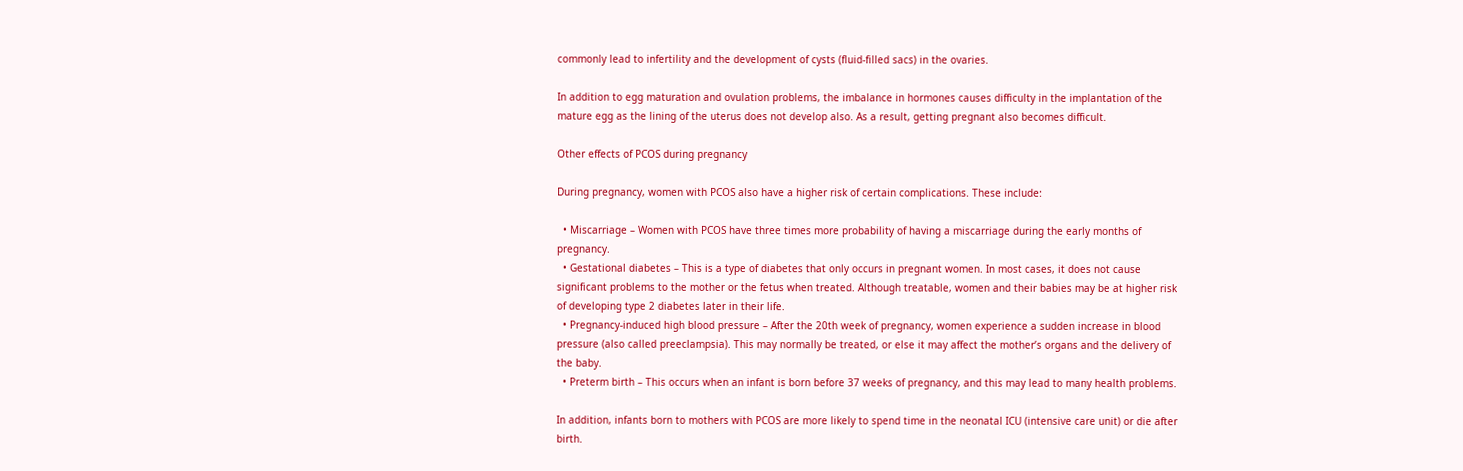commonly lead to infertility and the development of cysts (fluid-filled sacs) in the ovaries.

In addition to egg maturation and ovulation problems, the imbalance in hormones causes difficulty in the implantation of the mature egg as the lining of the uterus does not develop also. As a result, getting pregnant also becomes difficult.

Other effects of PCOS during pregnancy

During pregnancy, women with PCOS also have a higher risk of certain complications. These include:

  • Miscarriage – Women with PCOS have three times more probability of having a miscarriage during the early months of pregnancy.
  • Gestational diabetes – This is a type of diabetes that only occurs in pregnant women. In most cases, it does not cause significant problems to the mother or the fetus when treated. Although treatable, women and their babies may be at higher risk of developing type 2 diabetes later in their life.
  • Pregnancy-induced high blood pressure – After the 20th week of pregnancy, women experience a sudden increase in blood pressure (also called preeclampsia). This may normally be treated, or else it may affect the mother’s organs and the delivery of the baby.
  • Preterm birth – This occurs when an infant is born before 37 weeks of pregnancy, and this may lead to many health problems.

In addition, infants born to mothers with PCOS are more likely to spend time in the neonatal ICU (intensive care unit) or die after birth.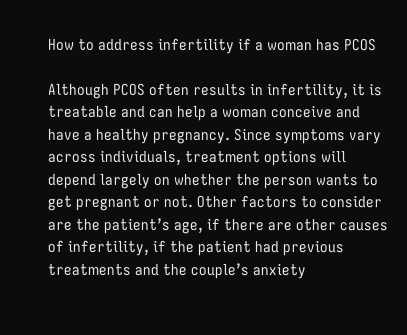How to address infertility if a woman has PCOS

Although PCOS often results in infertility, it is treatable and can help a woman conceive and have a healthy pregnancy. Since symptoms vary across individuals, treatment options will depend largely on whether the person wants to get pregnant or not. Other factors to consider are the patient’s age, if there are other causes of infertility, if the patient had previous treatments and the couple’s anxiety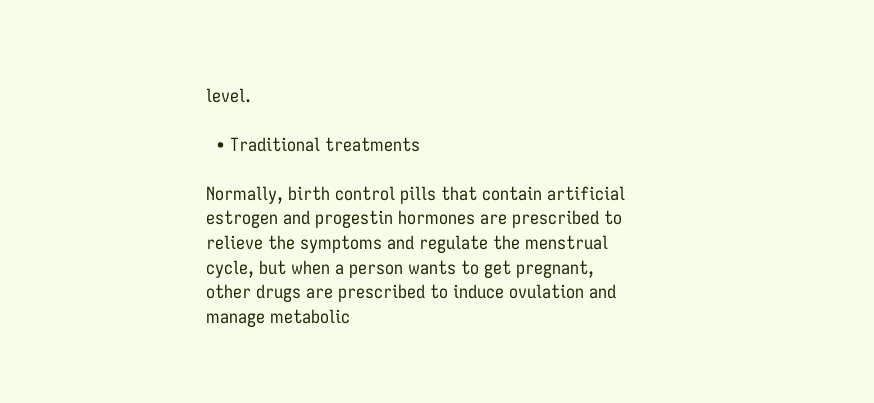level.

  • Traditional treatments

Normally, birth control pills that contain artificial estrogen and progestin hormones are prescribed to relieve the symptoms and regulate the menstrual cycle, but when a person wants to get pregnant, other drugs are prescribed to induce ovulation and manage metabolic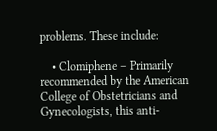problems. These include:

    • Clomiphene – Primarily recommended by the American College of Obstetricians and Gynecologists, this anti-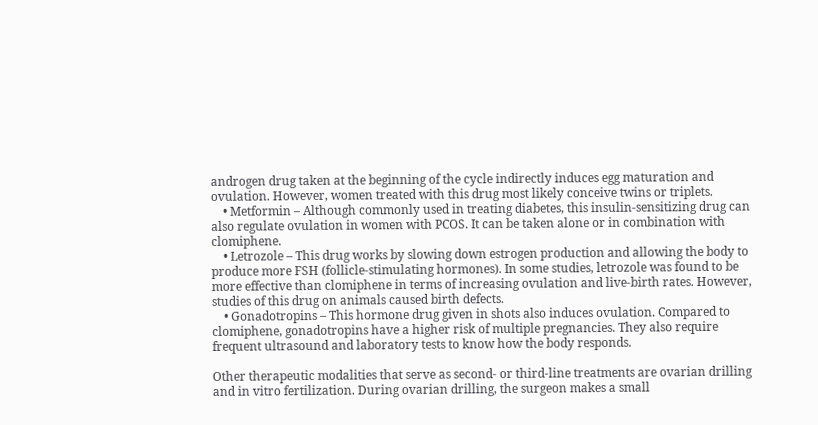androgen drug taken at the beginning of the cycle indirectly induces egg maturation and ovulation. However, women treated with this drug most likely conceive twins or triplets.
    • Metformin – Although commonly used in treating diabetes, this insulin-sensitizing drug can also regulate ovulation in women with PCOS. It can be taken alone or in combination with clomiphene.
    • Letrozole – This drug works by slowing down estrogen production and allowing the body to produce more FSH (follicle-stimulating hormones). In some studies, letrozole was found to be more effective than clomiphene in terms of increasing ovulation and live-birth rates. However, studies of this drug on animals caused birth defects.
    • Gonadotropins – This hormone drug given in shots also induces ovulation. Compared to clomiphene, gonadotropins have a higher risk of multiple pregnancies. They also require frequent ultrasound and laboratory tests to know how the body responds.

Other therapeutic modalities that serve as second- or third-line treatments are ovarian drilling and in vitro fertilization. During ovarian drilling, the surgeon makes a small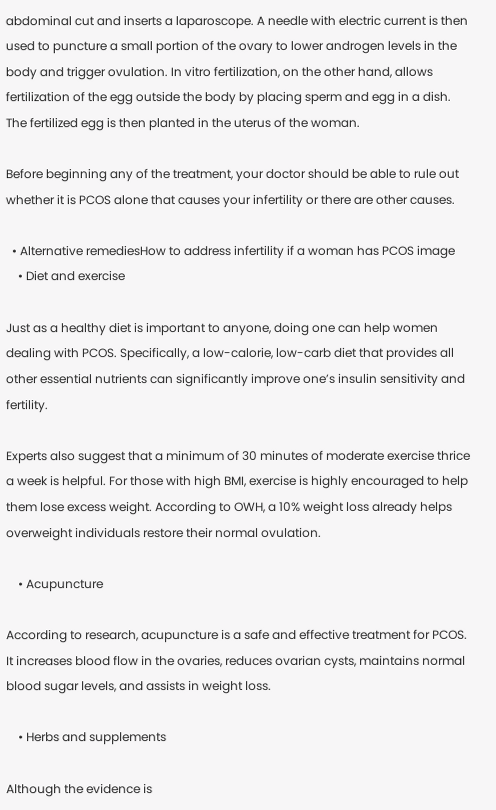abdominal cut and inserts a laparoscope. A needle with electric current is then used to puncture a small portion of the ovary to lower androgen levels in the body and trigger ovulation. In vitro fertilization, on the other hand, allows fertilization of the egg outside the body by placing sperm and egg in a dish. The fertilized egg is then planted in the uterus of the woman.

Before beginning any of the treatment, your doctor should be able to rule out whether it is PCOS alone that causes your infertility or there are other causes.

  • Alternative remediesHow to address infertility if a woman has PCOS image
    • Diet and exercise

Just as a healthy diet is important to anyone, doing one can help women dealing with PCOS. Specifically, a low-calorie, low-carb diet that provides all other essential nutrients can significantly improve one’s insulin sensitivity and fertility.

Experts also suggest that a minimum of 30 minutes of moderate exercise thrice a week is helpful. For those with high BMI, exercise is highly encouraged to help them lose excess weight. According to OWH, a 10% weight loss already helps overweight individuals restore their normal ovulation.

    • Acupuncture

According to research, acupuncture is a safe and effective treatment for PCOS. It increases blood flow in the ovaries, reduces ovarian cysts, maintains normal blood sugar levels, and assists in weight loss.

    • Herbs and supplements

Although the evidence is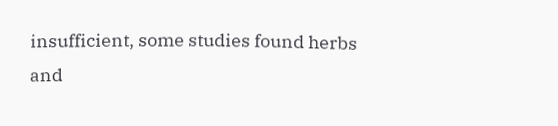insufficient, some studies found herbs and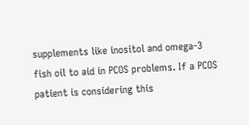supplements like inositol and omega-3 fish oil to aid in PCOS problems. If a PCOS patient is considering this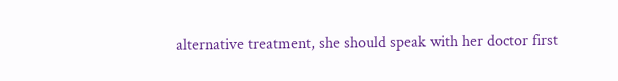alternative treatment, she should speak with her doctor first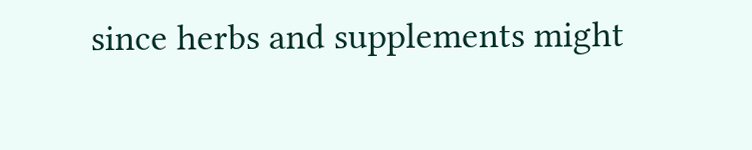since herbs and supplements might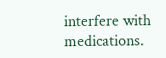interfere with medications.